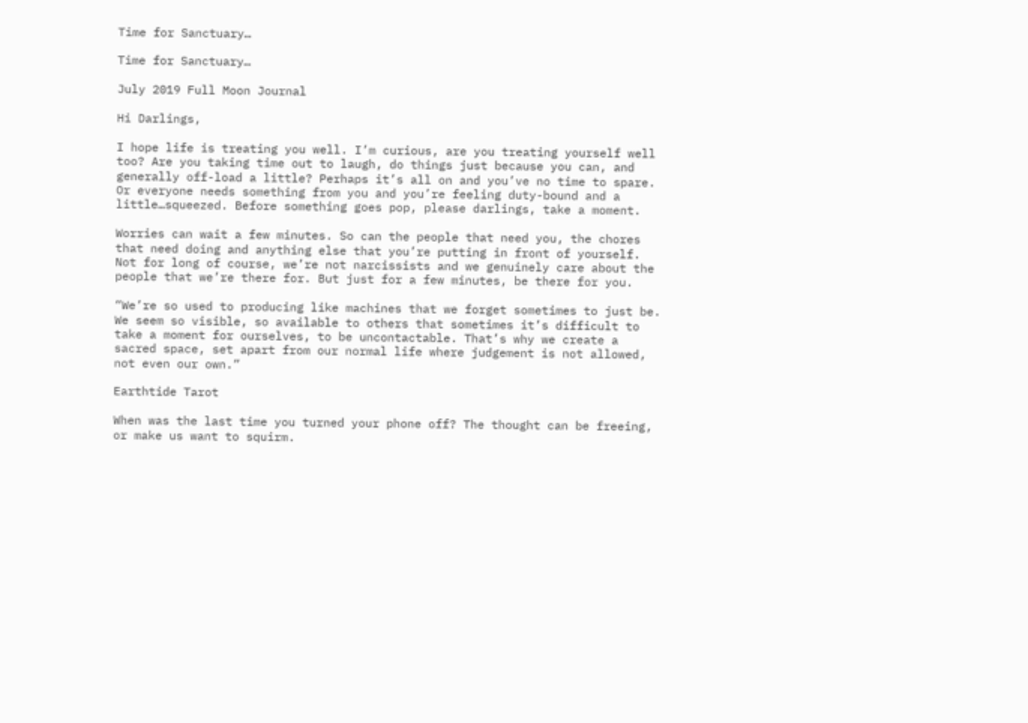Time for Sanctuary…

Time for Sanctuary…

July 2019 Full Moon Journal

Hi Darlings,

I hope life is treating you well. I’m curious, are you treating yourself well too? Are you taking time out to laugh, do things just because you can, and generally off-load a little? Perhaps it’s all on and you’ve no time to spare. Or everyone needs something from you and you’re feeling duty-bound and a little…squeezed. Before something goes pop, please darlings, take a moment.

Worries can wait a few minutes. So can the people that need you, the chores that need doing and anything else that you’re putting in front of yourself. Not for long of course, we’re not narcissists and we genuinely care about the people that we’re there for. But just for a few minutes, be there for you.

“We’re so used to producing like machines that we forget sometimes to just be. We seem so visible, so available to others that sometimes it’s difficult to take a moment for ourselves, to be uncontactable. That’s why we create a sacred space, set apart from our normal life where judgement is not allowed, not even our own.”

Earthtide Tarot

When was the last time you turned your phone off? The thought can be freeing, or make us want to squirm.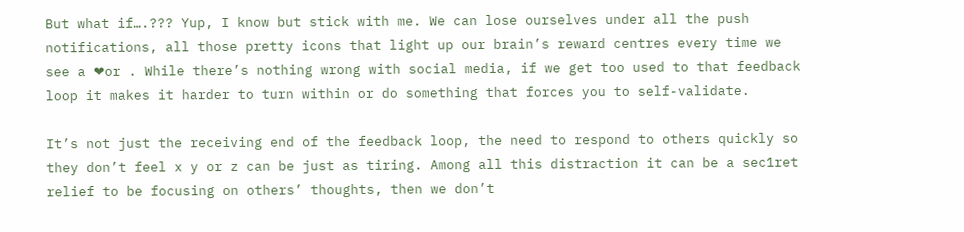But what if….??? Yup, I know but stick with me. We can lose ourselves under all the push notifications, all those pretty icons that light up our brain’s reward centres every time we see a ❤or . While there’s nothing wrong with social media, if we get too used to that feedback loop it makes it harder to turn within or do something that forces you to self-validate.

It’s not just the receiving end of the feedback loop, the need to respond to others quickly so they don’t feel x y or z can be just as tiring. Among all this distraction it can be a sec1ret relief to be focusing on others’ thoughts, then we don’t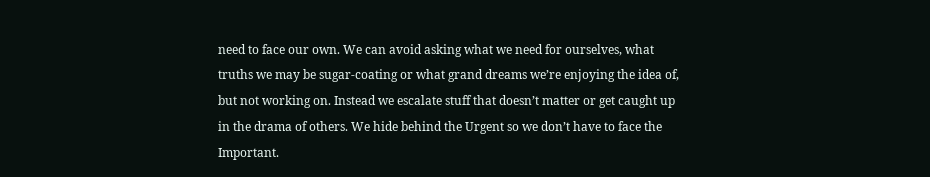need to face our own. We can avoid asking what we need for ourselves, what truths we may be sugar-coating or what grand dreams we’re enjoying the idea of, but not working on. Instead we escalate stuff that doesn’t matter or get caught up in the drama of others. We hide behind the Urgent so we don’t have to face the Important.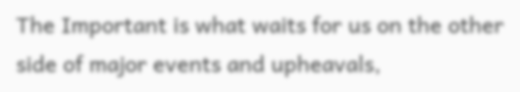The Important is what waits for us on the other side of major events and upheavals,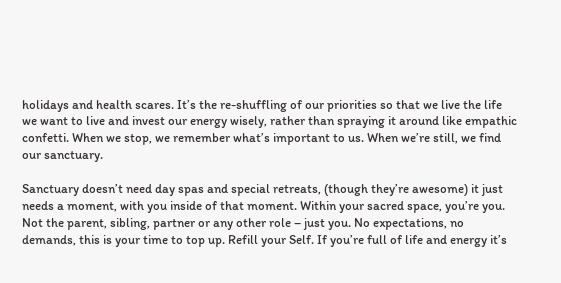holidays and health scares. It’s the re-shuffling of our priorities so that we live the life we want to live and invest our energy wisely, rather than spraying it around like empathic confetti. When we stop, we remember what’s important to us. When we’re still, we find our sanctuary.

Sanctuary doesn’t need day spas and special retreats, (though they’re awesome) it just needs a moment, with you inside of that moment. Within your sacred space, you’re you. Not the parent, sibling, partner or any other role – just you. No expectations, no demands, this is your time to top up. Refill your Self. If you’re full of life and energy it’s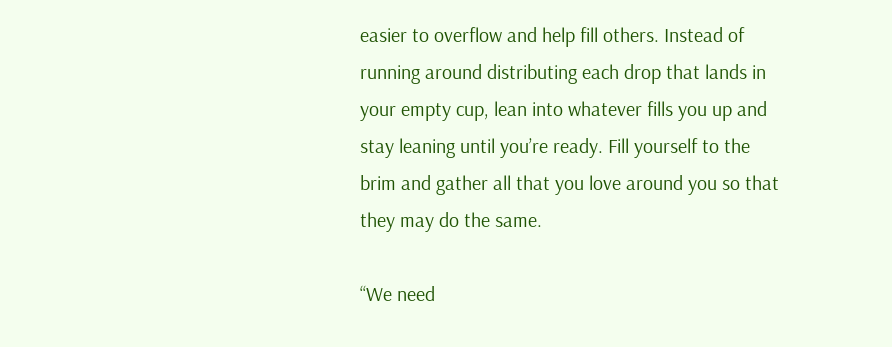easier to overflow and help fill others. Instead of running around distributing each drop that lands in your empty cup, lean into whatever fills you up and stay leaning until you’re ready. Fill yourself to the brim and gather all that you love around you so that they may do the same.

“We need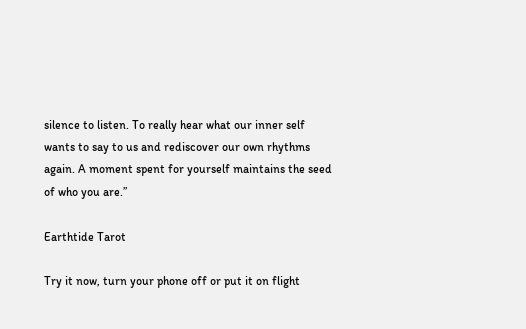silence to listen. To really hear what our inner self wants to say to us and rediscover our own rhythms again. A moment spent for yourself maintains the seed of who you are.”

Earthtide Tarot

Try it now, turn your phone off or put it on flight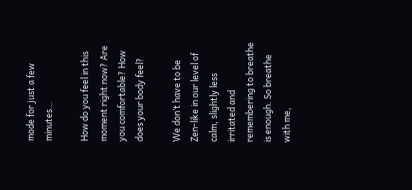mode for just a few minutes…

How do you feel in this moment right now? Are you comfortable? How does your body feel?

We don’t have to be Zen-like in our level of calm, slightly less irritated and remembering to breathe is enough. So breathe with me,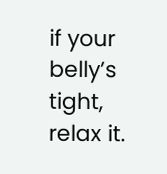if your belly’s tight, relax it.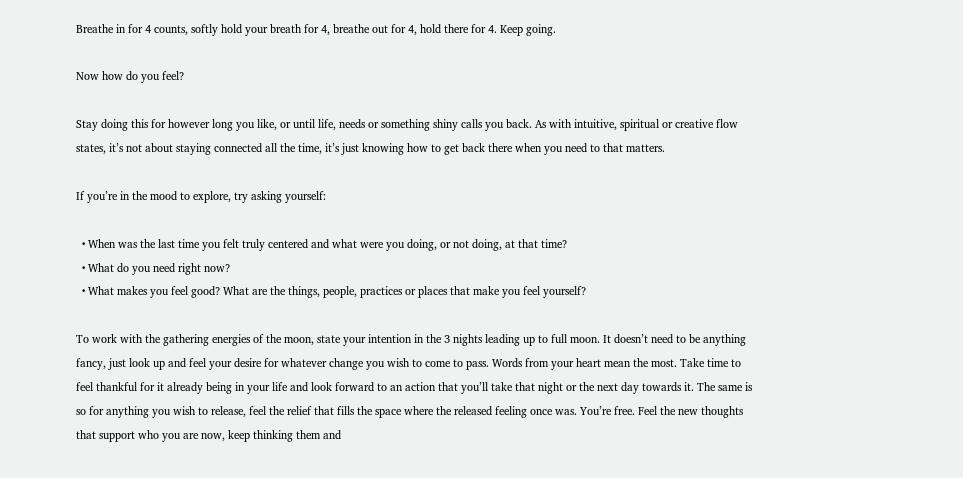Breathe in for 4 counts, softly hold your breath for 4, breathe out for 4, hold there for 4. Keep going.

Now how do you feel?

Stay doing this for however long you like, or until life, needs or something shiny calls you back. As with intuitive, spiritual or creative flow states, it’s not about staying connected all the time, it’s just knowing how to get back there when you need to that matters.

If you’re in the mood to explore, try asking yourself:

  • When was the last time you felt truly centered and what were you doing, or not doing, at that time?
  • What do you need right now?
  • What makes you feel good? What are the things, people, practices or places that make you feel yourself?

To work with the gathering energies of the moon, state your intention in the 3 nights leading up to full moon. It doesn’t need to be anything fancy, just look up and feel your desire for whatever change you wish to come to pass. Words from your heart mean the most. Take time to feel thankful for it already being in your life and look forward to an action that you’ll take that night or the next day towards it. The same is so for anything you wish to release, feel the relief that fills the space where the released feeling once was. You’re free. Feel the new thoughts that support who you are now, keep thinking them and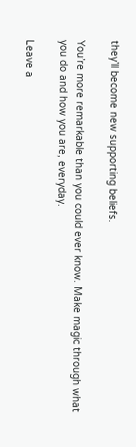they’ll become new supporting beliefs.

You’re more remarkable than you could ever know. Make magic through what you do and how you are, everyday.

Leave a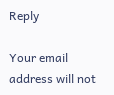Reply

Your email address will not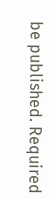be published. Required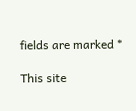fields are marked *

This site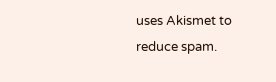uses Akismet to reduce spam.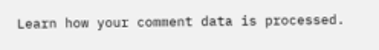Learn how your comment data is processed.